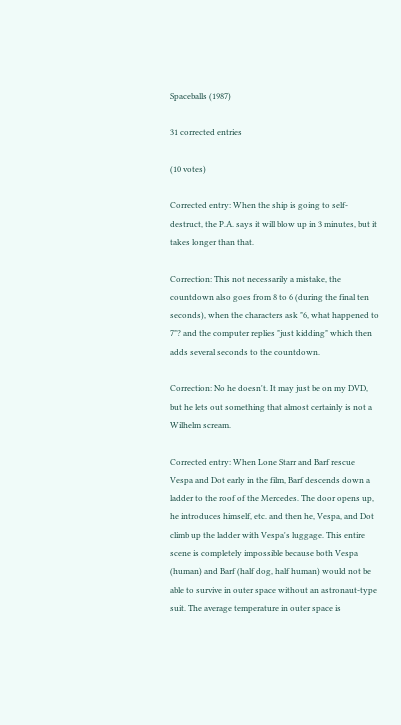Spaceballs (1987)

31 corrected entries

(10 votes)

Corrected entry: When the ship is going to self-destruct, the P.A. says it will blow up in 3 minutes, but it takes longer than that.

Correction: This not necessarily a mistake, the countdown also goes from 8 to 6 (during the final ten seconds), when the characters ask "6, what happened to 7"? and the computer replies "just kidding" which then adds several seconds to the countdown.

Correction: No he doesn't. It may just be on my DVD, but he lets out something that almost certainly is not a Wilhelm scream.

Corrected entry: When Lone Starr and Barf rescue Vespa and Dot early in the film, Barf descends down a ladder to the roof of the Mercedes. The door opens up, he introduces himself, etc. and then he, Vespa, and Dot climb up the ladder with Vespa's luggage. This entire scene is completely impossible because both Vespa (human) and Barf (half dog, half human) would not be able to survive in outer space without an astronaut-type suit. The average temperature in outer space is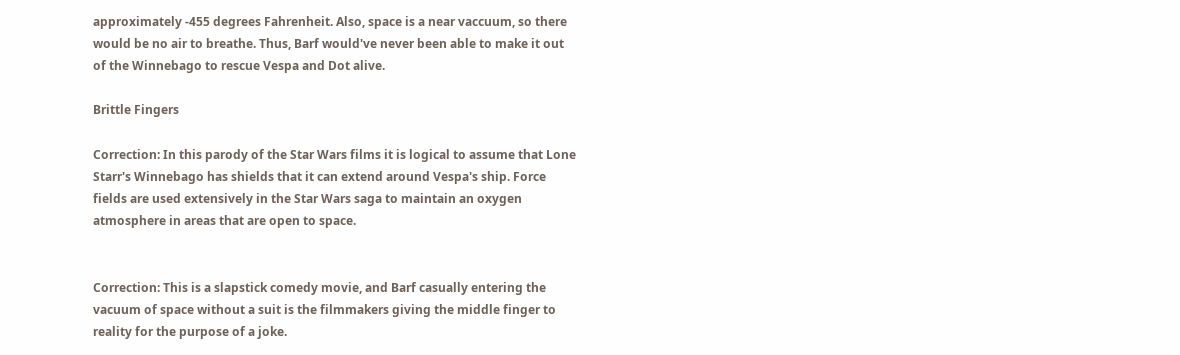approximately -455 degrees Fahrenheit. Also, space is a near vaccuum, so there would be no air to breathe. Thus, Barf would've never been able to make it out of the Winnebago to rescue Vespa and Dot alive.

Brittle Fingers

Correction: In this parody of the Star Wars films it is logical to assume that Lone Starr's Winnebago has shields that it can extend around Vespa's ship. Force fields are used extensively in the Star Wars saga to maintain an oxygen atmosphere in areas that are open to space.


Correction: This is a slapstick comedy movie, and Barf casually entering the vacuum of space without a suit is the filmmakers giving the middle finger to reality for the purpose of a joke.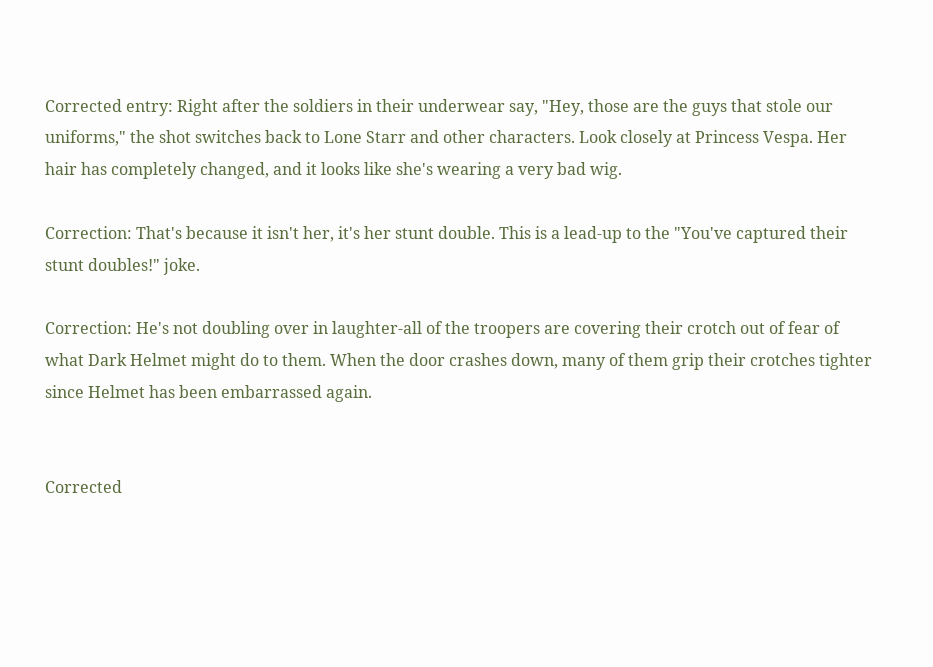Corrected entry: Right after the soldiers in their underwear say, "Hey, those are the guys that stole our uniforms," the shot switches back to Lone Starr and other characters. Look closely at Princess Vespa. Her hair has completely changed, and it looks like she's wearing a very bad wig.

Correction: That's because it isn't her, it's her stunt double. This is a lead-up to the "You've captured their stunt doubles!" joke.

Correction: He's not doubling over in laughter-all of the troopers are covering their crotch out of fear of what Dark Helmet might do to them. When the door crashes down, many of them grip their crotches tighter since Helmet has been embarrassed again.


Corrected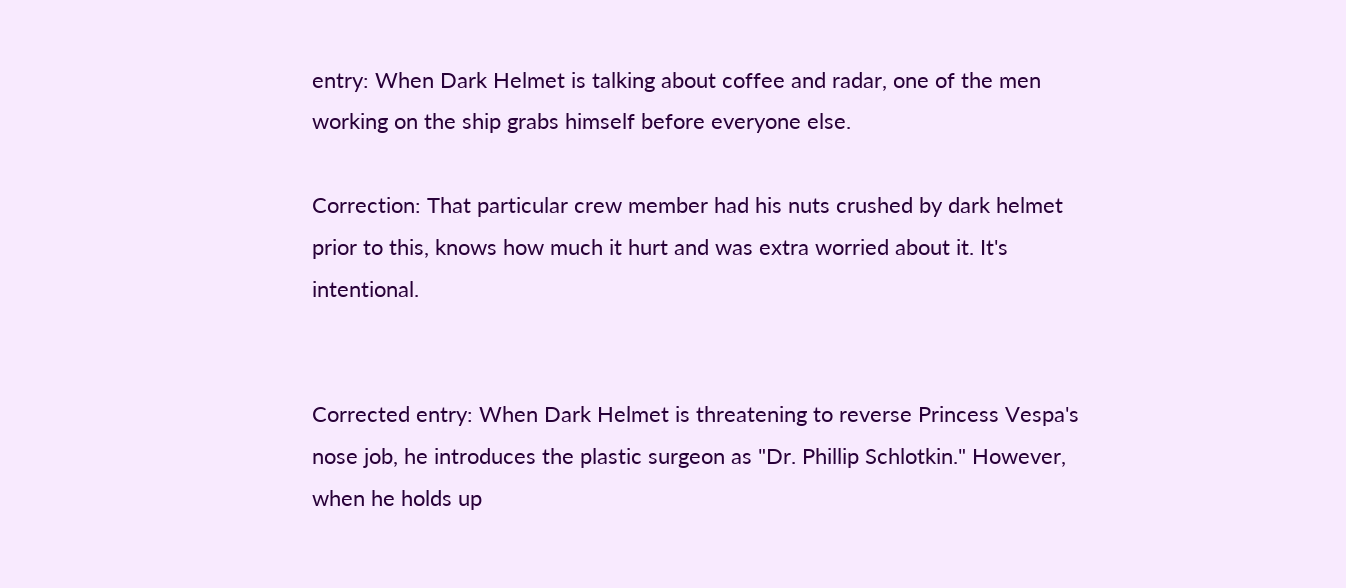entry: When Dark Helmet is talking about coffee and radar, one of the men working on the ship grabs himself before everyone else.

Correction: That particular crew member had his nuts crushed by dark helmet prior to this, knows how much it hurt and was extra worried about it. It's intentional.


Corrected entry: When Dark Helmet is threatening to reverse Princess Vespa's nose job, he introduces the plastic surgeon as "Dr. Phillip Schlotkin." However, when he holds up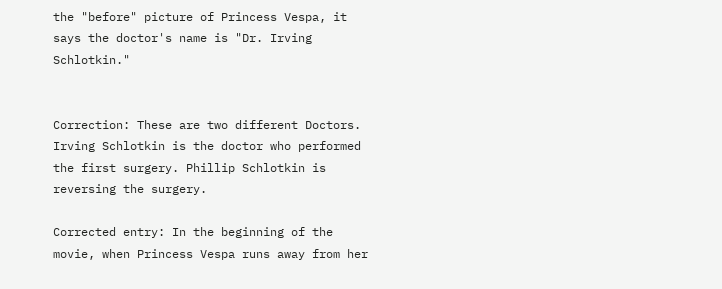the "before" picture of Princess Vespa, it says the doctor's name is "Dr. Irving Schlotkin."


Correction: These are two different Doctors. Irving Schlotkin is the doctor who performed the first surgery. Phillip Schlotkin is reversing the surgery.

Corrected entry: In the beginning of the movie, when Princess Vespa runs away from her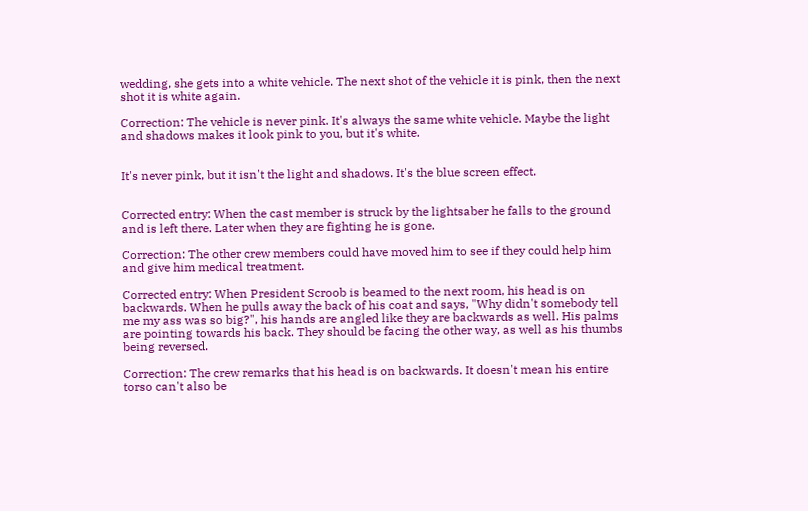wedding, she gets into a white vehicle. The next shot of the vehicle it is pink, then the next shot it is white again.

Correction: The vehicle is never pink. It's always the same white vehicle. Maybe the light and shadows makes it look pink to you, but it's white.


It's never pink, but it isn't the light and shadows. It's the blue screen effect.


Corrected entry: When the cast member is struck by the lightsaber he falls to the ground and is left there. Later when they are fighting he is gone.

Correction: The other crew members could have moved him to see if they could help him and give him medical treatment.

Corrected entry: When President Scroob is beamed to the next room, his head is on backwards. When he pulls away the back of his coat and says, "Why didn't somebody tell me my ass was so big?", his hands are angled like they are backwards as well. His palms are pointing towards his back. They should be facing the other way, as well as his thumbs being reversed.

Correction: The crew remarks that his head is on backwards. It doesn't mean his entire torso can't also be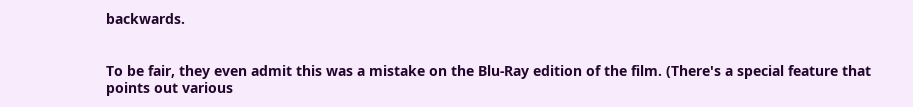backwards.


To be fair, they even admit this was a mistake on the Blu-Ray edition of the film. (There's a special feature that points out various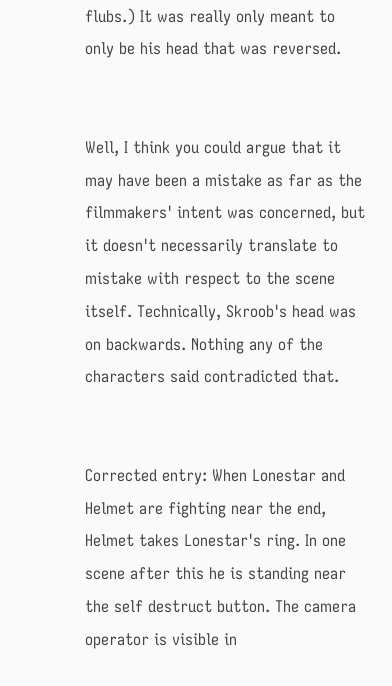flubs.) It was really only meant to only be his head that was reversed.


Well, I think you could argue that it may have been a mistake as far as the filmmakers' intent was concerned, but it doesn't necessarily translate to mistake with respect to the scene itself. Technically, Skroob's head was on backwards. Nothing any of the characters said contradicted that.


Corrected entry: When Lonestar and Helmet are fighting near the end, Helmet takes Lonestar's ring. In one scene after this he is standing near the self destruct button. The camera operator is visible in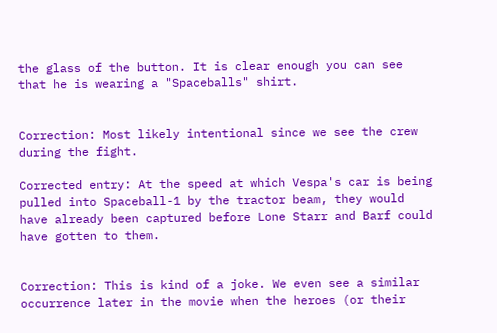the glass of the button. It is clear enough you can see that he is wearing a "Spaceballs" shirt.


Correction: Most likely intentional since we see the crew during the fight.

Corrected entry: At the speed at which Vespa's car is being pulled into Spaceball-1 by the tractor beam, they would have already been captured before Lone Starr and Barf could have gotten to them.


Correction: This is kind of a joke. We even see a similar occurrence later in the movie when the heroes (or their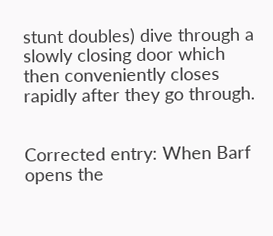stunt doubles) dive through a slowly closing door which then conveniently closes rapidly after they go through.


Corrected entry: When Barf opens the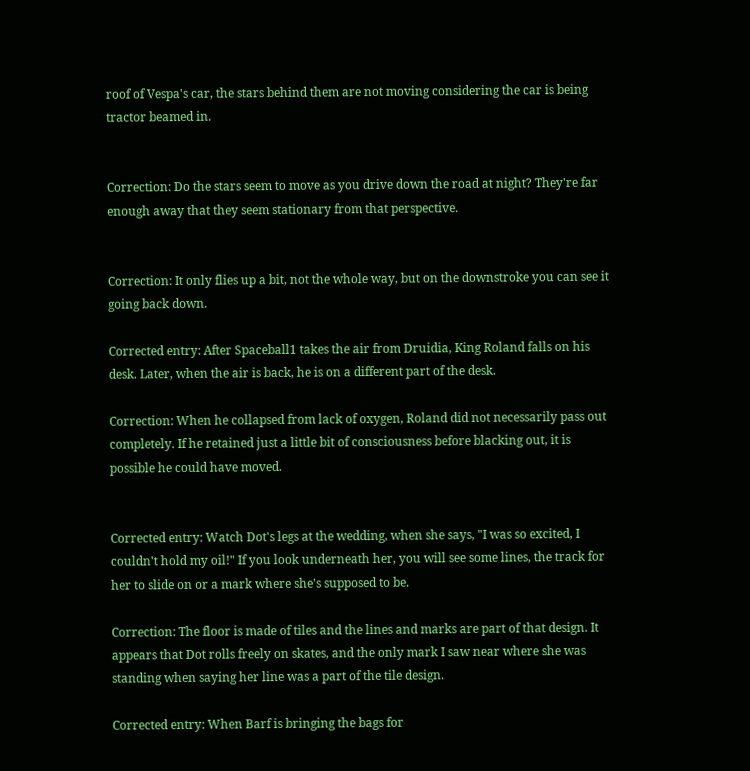roof of Vespa's car, the stars behind them are not moving considering the car is being tractor beamed in.


Correction: Do the stars seem to move as you drive down the road at night? They're far enough away that they seem stationary from that perspective.


Correction: It only flies up a bit, not the whole way, but on the downstroke you can see it going back down.

Corrected entry: After Spaceball1 takes the air from Druidia, King Roland falls on his desk. Later, when the air is back, he is on a different part of the desk.

Correction: When he collapsed from lack of oxygen, Roland did not necessarily pass out completely. If he retained just a little bit of consciousness before blacking out, it is possible he could have moved.


Corrected entry: Watch Dot's legs at the wedding, when she says, "I was so excited, I couldn't hold my oil!" If you look underneath her, you will see some lines, the track for her to slide on or a mark where she's supposed to be.

Correction: The floor is made of tiles and the lines and marks are part of that design. It appears that Dot rolls freely on skates, and the only mark I saw near where she was standing when saying her line was a part of the tile design.

Corrected entry: When Barf is bringing the bags for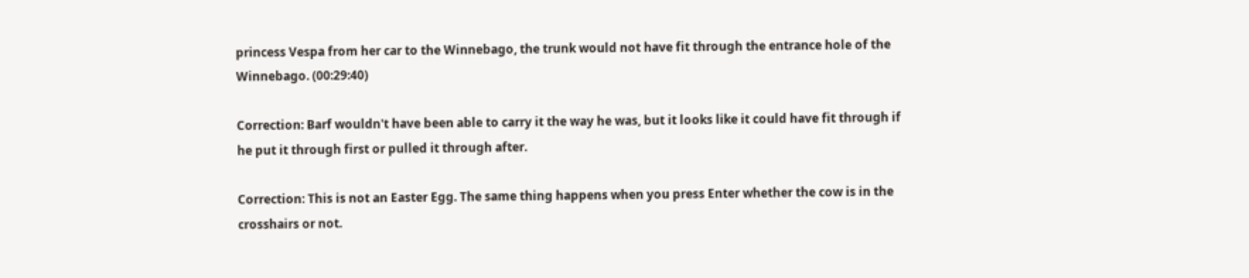princess Vespa from her car to the Winnebago, the trunk would not have fit through the entrance hole of the Winnebago. (00:29:40)

Correction: Barf wouldn't have been able to carry it the way he was, but it looks like it could have fit through if he put it through first or pulled it through after.

Correction: This is not an Easter Egg. The same thing happens when you press Enter whether the cow is in the crosshairs or not.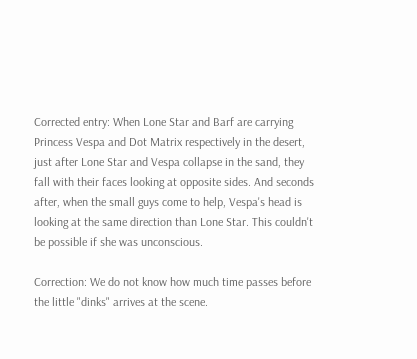Corrected entry: When Lone Star and Barf are carrying Princess Vespa and Dot Matrix respectively in the desert, just after Lone Star and Vespa collapse in the sand, they fall with their faces looking at opposite sides. And seconds after, when the small guys come to help, Vespa's head is looking at the same direction than Lone Star. This couldn't be possible if she was unconscious.

Correction: We do not know how much time passes before the little "dinks" arrives at the scene.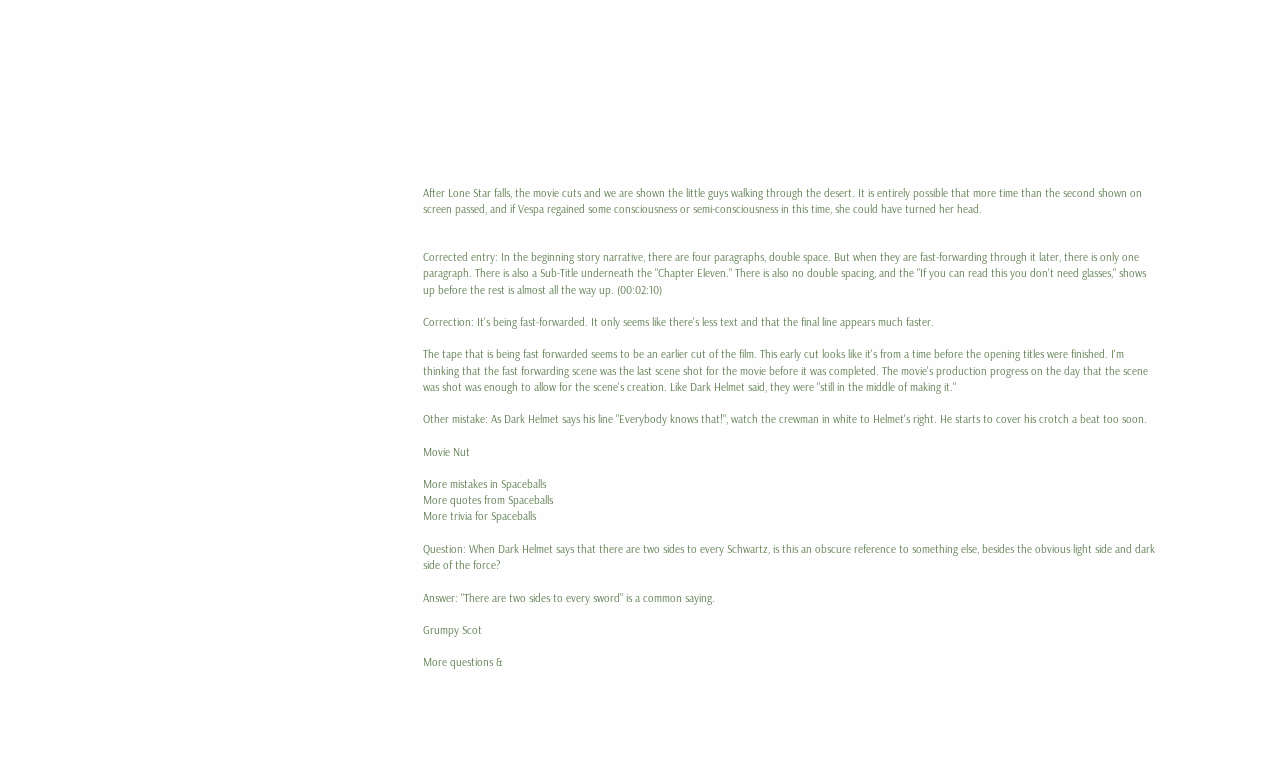After Lone Star falls, the movie cuts and we are shown the little guys walking through the desert. It is entirely possible that more time than the second shown on screen passed, and if Vespa regained some consciousness or semi-consciousness in this time, she could have turned her head.


Corrected entry: In the beginning story narrative, there are four paragraphs, double space. But when they are fast-forwarding through it later, there is only one paragraph. There is also a Sub-Title underneath the "Chapter Eleven." There is also no double spacing, and the "If you can read this you don't need glasses," shows up before the rest is almost all the way up. (00:02:10)

Correction: It's being fast-forwarded. It only seems like there's less text and that the final line appears much faster.

The tape that is being fast forwarded seems to be an earlier cut of the film. This early cut looks like it's from a time before the opening titles were finished. I'm thinking that the fast forwarding scene was the last scene shot for the movie before it was completed. The movie's production progress on the day that the scene was shot was enough to allow for the scene's creation. Like Dark Helmet said, they were "still in the middle of making it."

Other mistake: As Dark Helmet says his line "Everybody knows that!", watch the crewman in white to Helmet's right. He starts to cover his crotch a beat too soon.

Movie Nut

More mistakes in Spaceballs
More quotes from Spaceballs
More trivia for Spaceballs

Question: When Dark Helmet says that there are two sides to every Schwartz, is this an obscure reference to something else, besides the obvious light side and dark side of the force?

Answer: "There are two sides to every sword" is a common saying.

Grumpy Scot

More questions &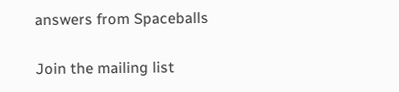answers from Spaceballs

Join the mailing list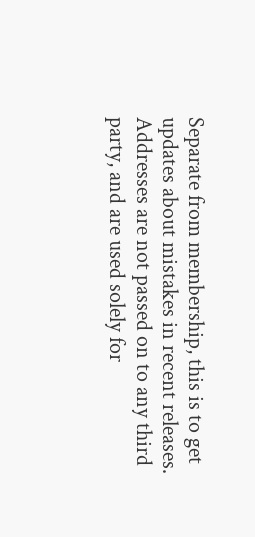Separate from membership, this is to get updates about mistakes in recent releases. Addresses are not passed on to any third party, and are used solely for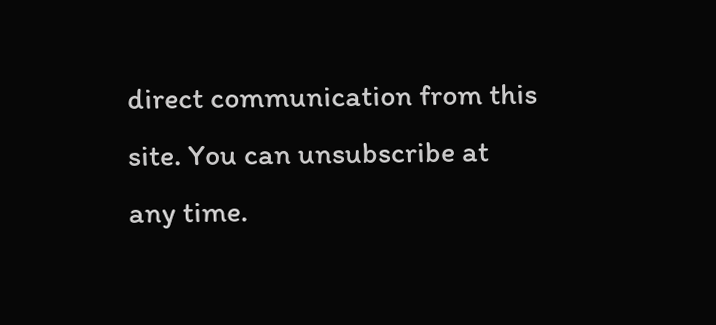direct communication from this site. You can unsubscribe at any time.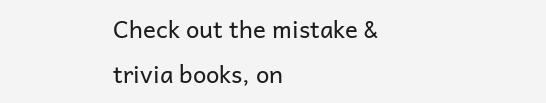Check out the mistake & trivia books, on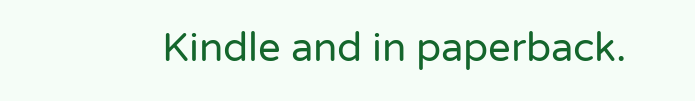Kindle and in paperback.